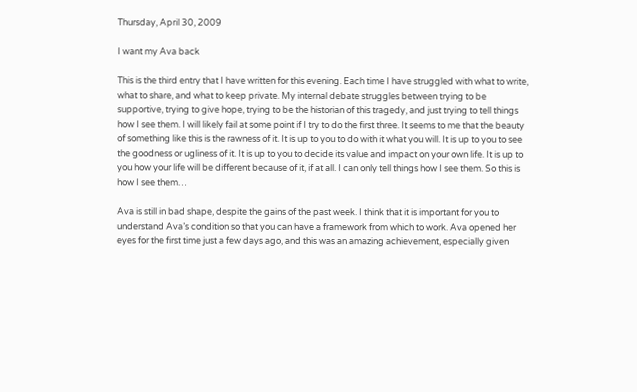Thursday, April 30, 2009

I want my Ava back

This is the third entry that I have written for this evening. Each time I have struggled with what to write, what to share, and what to keep private. My internal debate struggles between trying to be supportive, trying to give hope, trying to be the historian of this tragedy, and just trying to tell things how I see them. I will likely fail at some point if I try to do the first three. It seems to me that the beauty of something like this is the rawness of it. It is up to you to do with it what you will. It is up to you to see the goodness or ugliness of it. It is up to you to decide its value and impact on your own life. It is up to you how your life will be different because of it, if at all. I can only tell things how I see them. So this is how I see them…

Ava is still in bad shape, despite the gains of the past week. I think that it is important for you to understand Ava’s condition so that you can have a framework from which to work. Ava opened her eyes for the first time just a few days ago, and this was an amazing achievement, especially given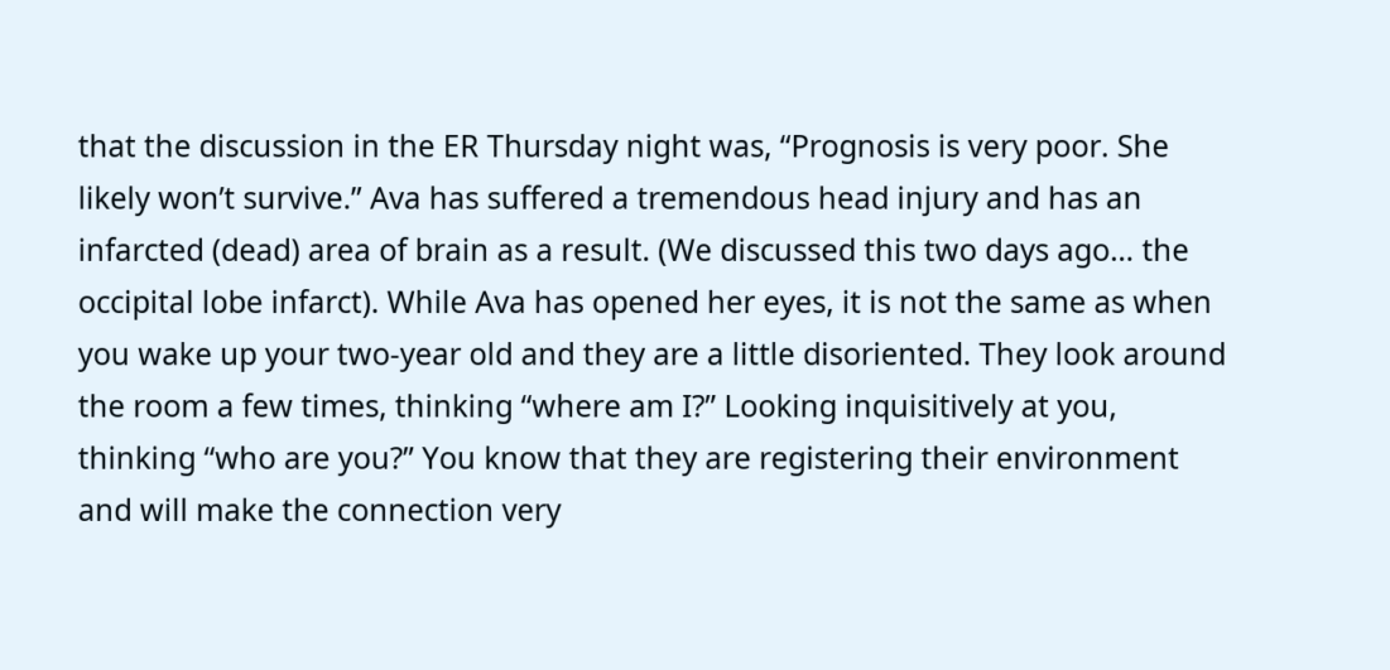that the discussion in the ER Thursday night was, “Prognosis is very poor. She likely won’t survive.” Ava has suffered a tremendous head injury and has an infarcted (dead) area of brain as a result. (We discussed this two days ago… the occipital lobe infarct). While Ava has opened her eyes, it is not the same as when you wake up your two-year old and they are a little disoriented. They look around the room a few times, thinking “where am I?” Looking inquisitively at you, thinking “who are you?” You know that they are registering their environment and will make the connection very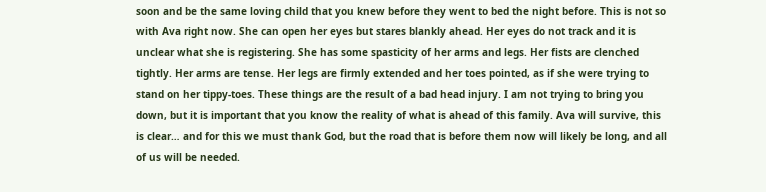soon and be the same loving child that you knew before they went to bed the night before. This is not so with Ava right now. She can open her eyes but stares blankly ahead. Her eyes do not track and it is unclear what she is registering. She has some spasticity of her arms and legs. Her fists are clenched tightly. Her arms are tense. Her legs are firmly extended and her toes pointed, as if she were trying to stand on her tippy-toes. These things are the result of a bad head injury. I am not trying to bring you down, but it is important that you know the reality of what is ahead of this family. Ava will survive, this is clear… and for this we must thank God, but the road that is before them now will likely be long, and all of us will be needed.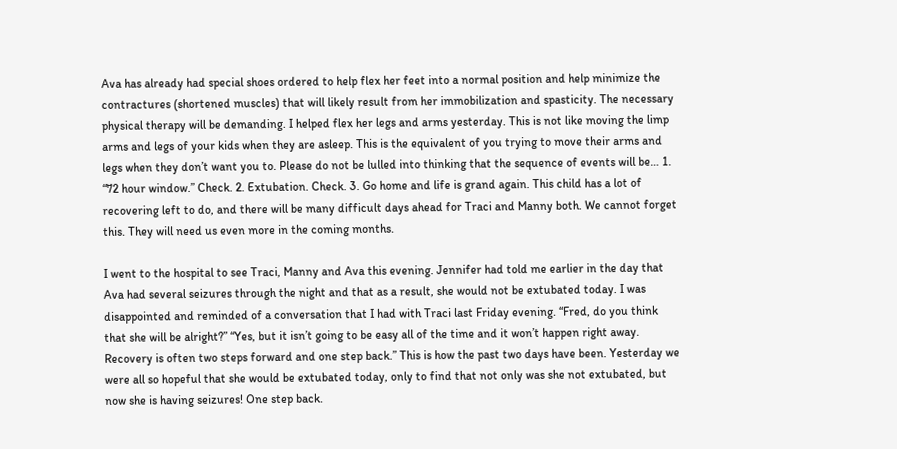Ava has already had special shoes ordered to help flex her feet into a normal position and help minimize the contractures (shortened muscles) that will likely result from her immobilization and spasticity. The necessary physical therapy will be demanding. I helped flex her legs and arms yesterday. This is not like moving the limp arms and legs of your kids when they are asleep. This is the equivalent of you trying to move their arms and legs when they don’t want you to. Please do not be lulled into thinking that the sequence of events will be… 1. “72 hour window.” Check. 2. Extubation. Check. 3. Go home and life is grand again. This child has a lot of recovering left to do, and there will be many difficult days ahead for Traci and Manny both. We cannot forget this. They will need us even more in the coming months.

I went to the hospital to see Traci, Manny and Ava this evening. Jennifer had told me earlier in the day that Ava had several seizures through the night and that as a result, she would not be extubated today. I was disappointed and reminded of a conversation that I had with Traci last Friday evening. “Fred, do you think that she will be alright?” “Yes, but it isn’t going to be easy all of the time and it won’t happen right away. Recovery is often two steps forward and one step back.” This is how the past two days have been. Yesterday we were all so hopeful that she would be extubated today, only to find that not only was she not extubated, but now she is having seizures! One step back.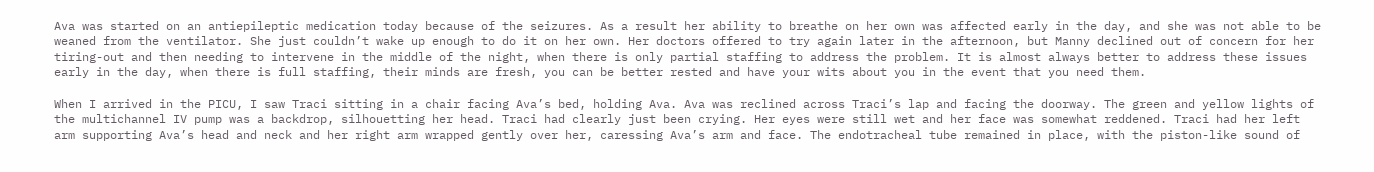Ava was started on an antiepileptic medication today because of the seizures. As a result her ability to breathe on her own was affected early in the day, and she was not able to be weaned from the ventilator. She just couldn’t wake up enough to do it on her own. Her doctors offered to try again later in the afternoon, but Manny declined out of concern for her tiring-out and then needing to intervene in the middle of the night, when there is only partial staffing to address the problem. It is almost always better to address these issues early in the day, when there is full staffing, their minds are fresh, you can be better rested and have your wits about you in the event that you need them.

When I arrived in the PICU, I saw Traci sitting in a chair facing Ava’s bed, holding Ava. Ava was reclined across Traci’s lap and facing the doorway. The green and yellow lights of the multichannel IV pump was a backdrop, silhouetting her head. Traci had clearly just been crying. Her eyes were still wet and her face was somewhat reddened. Traci had her left arm supporting Ava’s head and neck and her right arm wrapped gently over her, caressing Ava’s arm and face. The endotracheal tube remained in place, with the piston-like sound of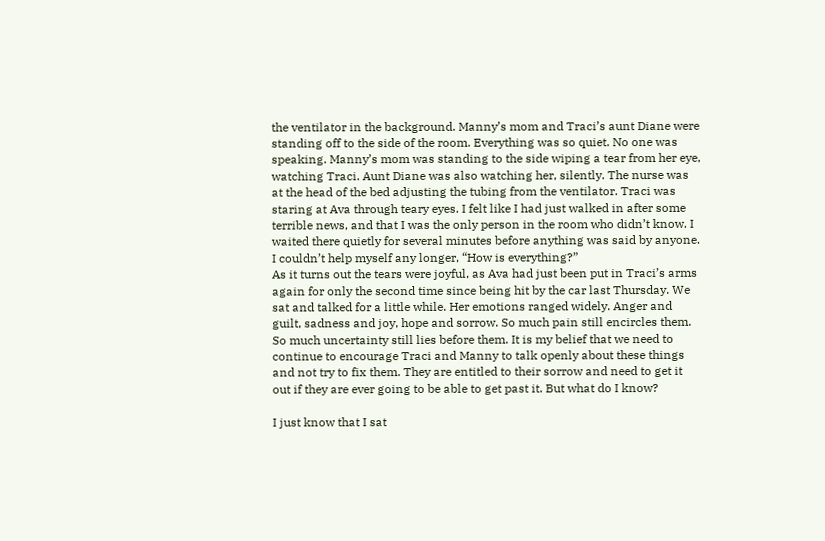the ventilator in the background. Manny’s mom and Traci’s aunt Diane were standing off to the side of the room. Everything was so quiet. No one was speaking. Manny’s mom was standing to the side wiping a tear from her eye, watching Traci. Aunt Diane was also watching her, silently. The nurse was at the head of the bed adjusting the tubing from the ventilator. Traci was staring at Ava through teary eyes. I felt like I had just walked in after some terrible news, and that I was the only person in the room who didn’t know. I waited there quietly for several minutes before anything was said by anyone. I couldn’t help myself any longer, “How is everything?”
As it turns out the tears were joyful, as Ava had just been put in Traci’s arms again for only the second time since being hit by the car last Thursday. We sat and talked for a little while. Her emotions ranged widely. Anger and guilt, sadness and joy, hope and sorrow. So much pain still encircles them. So much uncertainty still lies before them. It is my belief that we need to continue to encourage Traci and Manny to talk openly about these things and not try to fix them. They are entitled to their sorrow and need to get it out if they are ever going to be able to get past it. But what do I know?

I just know that I sat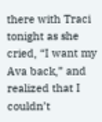there with Traci tonight as she cried, “I want my Ava back,” and realized that I couldn’t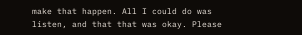make that happen. All I could do was listen, and that that was okay. Please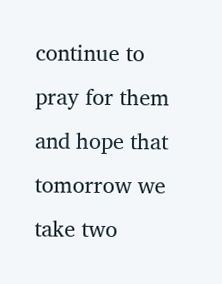continue to pray for them and hope that tomorrow we take two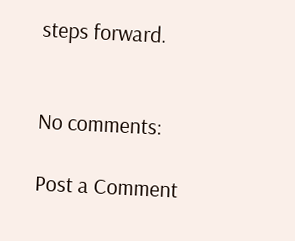steps forward.


No comments:

Post a Comment